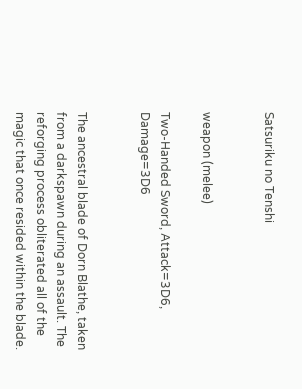Satsuriku no Tenshi


weapon (melee)

Two-Handed Sword, Attack=3D6, Damage=3D6


The ancestral blade of Dorn Blathe, taken from a darkspawn during an assault. The reforging process obliterated all of the magic that once resided within the blade.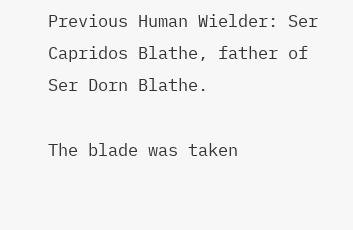Previous Human Wielder: Ser Capridos Blathe, father of Ser Dorn Blathe.

The blade was taken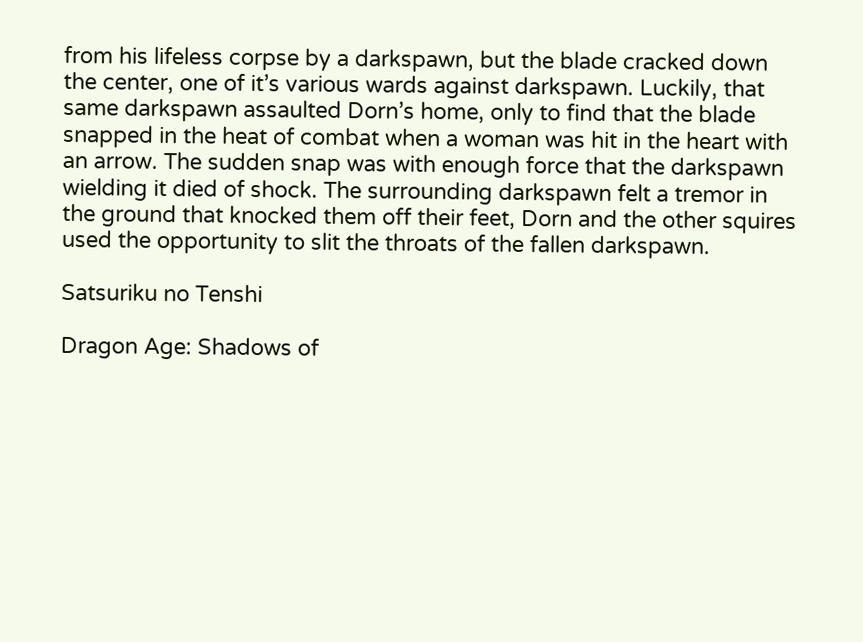from his lifeless corpse by a darkspawn, but the blade cracked down the center, one of it’s various wards against darkspawn. Luckily, that same darkspawn assaulted Dorn’s home, only to find that the blade snapped in the heat of combat when a woman was hit in the heart with an arrow. The sudden snap was with enough force that the darkspawn wielding it died of shock. The surrounding darkspawn felt a tremor in the ground that knocked them off their feet, Dorn and the other squires used the opportunity to slit the throats of the fallen darkspawn.

Satsuriku no Tenshi

Dragon Age: Shadows of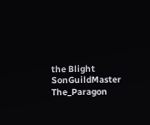the Blight SonGuildMaster The_Paragon